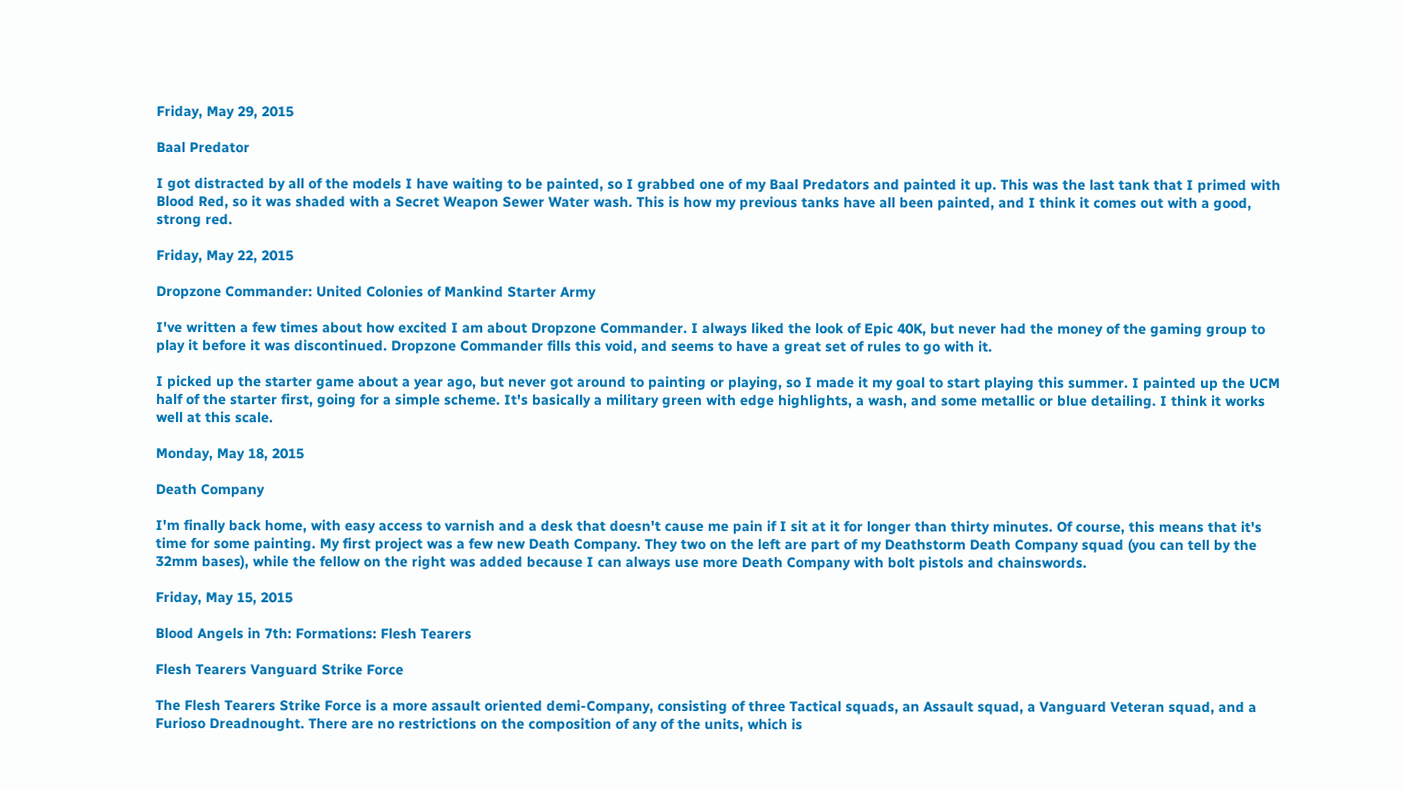Friday, May 29, 2015

Baal Predator

I got distracted by all of the models I have waiting to be painted, so I grabbed one of my Baal Predators and painted it up. This was the last tank that I primed with Blood Red, so it was shaded with a Secret Weapon Sewer Water wash. This is how my previous tanks have all been painted, and I think it comes out with a good, strong red.

Friday, May 22, 2015

Dropzone Commander: United Colonies of Mankind Starter Army

I've written a few times about how excited I am about Dropzone Commander. I always liked the look of Epic 40K, but never had the money of the gaming group to play it before it was discontinued. Dropzone Commander fills this void, and seems to have a great set of rules to go with it.

I picked up the starter game about a year ago, but never got around to painting or playing, so I made it my goal to start playing this summer. I painted up the UCM half of the starter first, going for a simple scheme. It's basically a military green with edge highlights, a wash, and some metallic or blue detailing. I think it works well at this scale.

Monday, May 18, 2015

Death Company

I'm finally back home, with easy access to varnish and a desk that doesn't cause me pain if I sit at it for longer than thirty minutes. Of course, this means that it's time for some painting. My first project was a few new Death Company. They two on the left are part of my Deathstorm Death Company squad (you can tell by the 32mm bases), while the fellow on the right was added because I can always use more Death Company with bolt pistols and chainswords.

Friday, May 15, 2015

Blood Angels in 7th: Formations: Flesh Tearers

Flesh Tearers Vanguard Strike Force

The Flesh Tearers Strike Force is a more assault oriented demi-Company, consisting of three Tactical squads, an Assault squad, a Vanguard Veteran squad, and a Furioso Dreadnought. There are no restrictions on the composition of any of the units, which is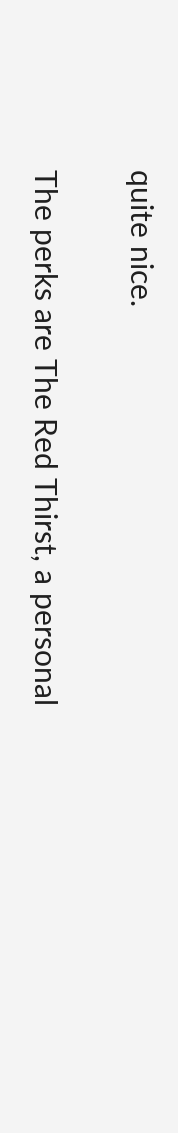quite nice.

The perks are The Red Thirst, a personal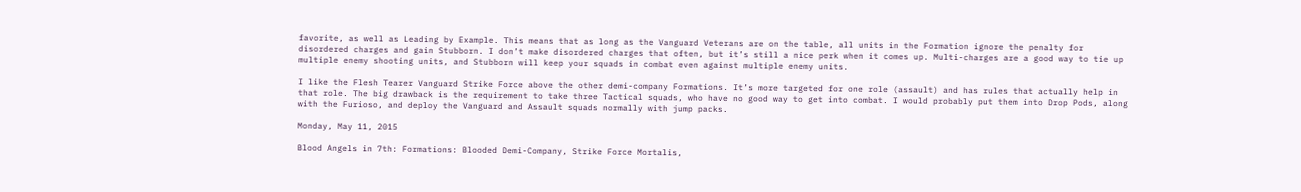favorite, as well as Leading by Example. This means that as long as the Vanguard Veterans are on the table, all units in the Formation ignore the penalty for disordered charges and gain Stubborn. I don’t make disordered charges that often, but it’s still a nice perk when it comes up. Multi-charges are a good way to tie up multiple enemy shooting units, and Stubborn will keep your squads in combat even against multiple enemy units.

I like the Flesh Tearer Vanguard Strike Force above the other demi-company Formations. It’s more targeted for one role (assault) and has rules that actually help in that role. The big drawback is the requirement to take three Tactical squads, who have no good way to get into combat. I would probably put them into Drop Pods, along with the Furioso, and deploy the Vanguard and Assault squads normally with jump packs.

Monday, May 11, 2015

Blood Angels in 7th: Formations: Blooded Demi-Company, Strike Force Mortalis,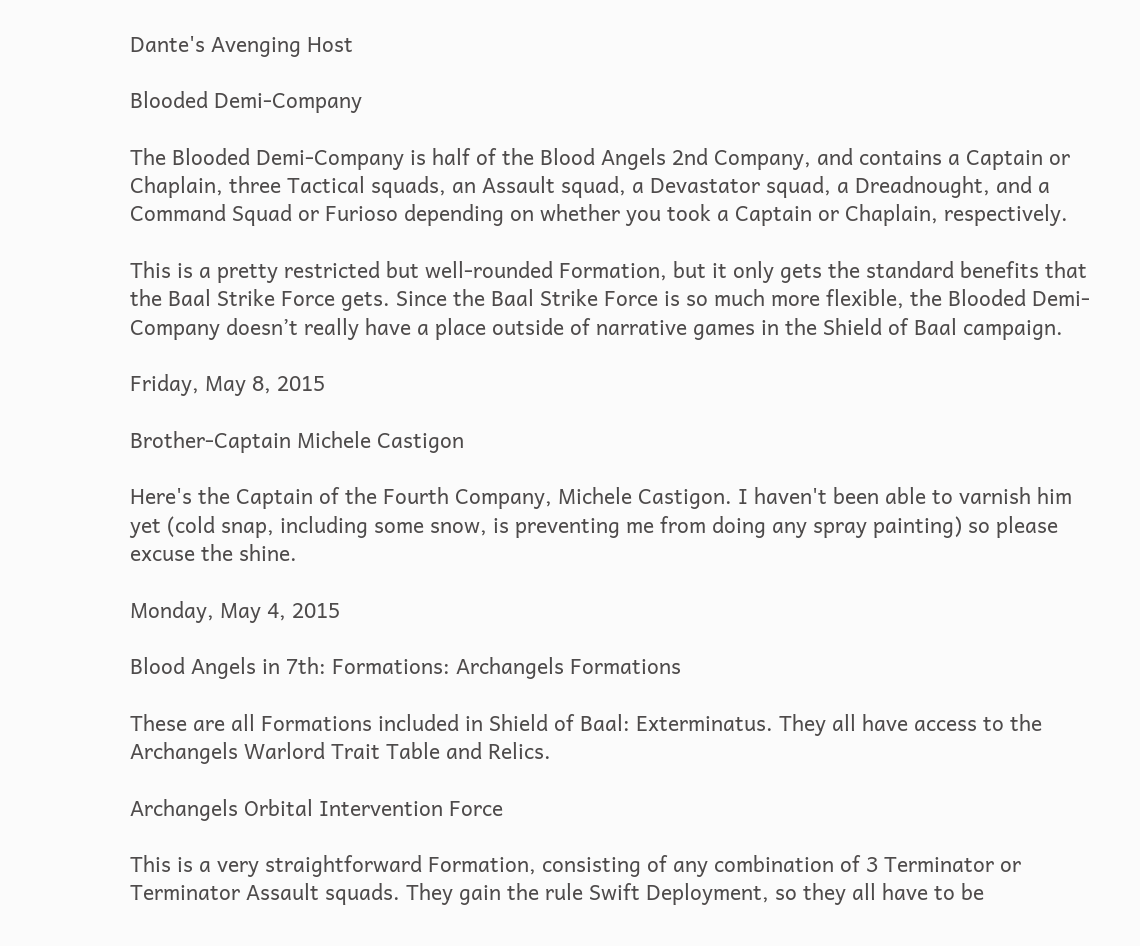Dante's Avenging Host

Blooded Demi-Company

The Blooded Demi-Company is half of the Blood Angels 2nd Company, and contains a Captain or Chaplain, three Tactical squads, an Assault squad, a Devastator squad, a Dreadnought, and a Command Squad or Furioso depending on whether you took a Captain or Chaplain, respectively.

This is a pretty restricted but well-rounded Formation, but it only gets the standard benefits that the Baal Strike Force gets. Since the Baal Strike Force is so much more flexible, the Blooded Demi-Company doesn’t really have a place outside of narrative games in the Shield of Baal campaign.

Friday, May 8, 2015

Brother-Captain Michele Castigon

Here's the Captain of the Fourth Company, Michele Castigon. I haven't been able to varnish him yet (cold snap, including some snow, is preventing me from doing any spray painting) so please excuse the shine.

Monday, May 4, 2015

Blood Angels in 7th: Formations: Archangels Formations

These are all Formations included in Shield of Baal: Exterminatus. They all have access to the Archangels Warlord Trait Table and Relics.

Archangels Orbital Intervention Force

This is a very straightforward Formation, consisting of any combination of 3 Terminator or Terminator Assault squads. They gain the rule Swift Deployment, so they all have to be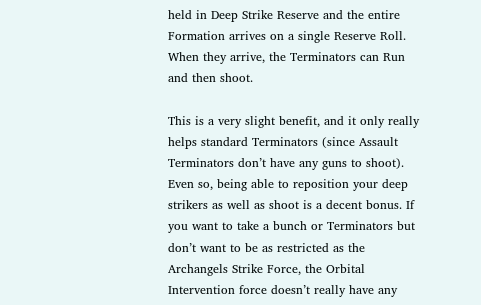held in Deep Strike Reserve and the entire Formation arrives on a single Reserve Roll. When they arrive, the Terminators can Run and then shoot.

This is a very slight benefit, and it only really helps standard Terminators (since Assault Terminators don’t have any guns to shoot). Even so, being able to reposition your deep strikers as well as shoot is a decent bonus. If you want to take a bunch or Terminators but don’t want to be as restricted as the Archangels Strike Force, the Orbital Intervention force doesn’t really have any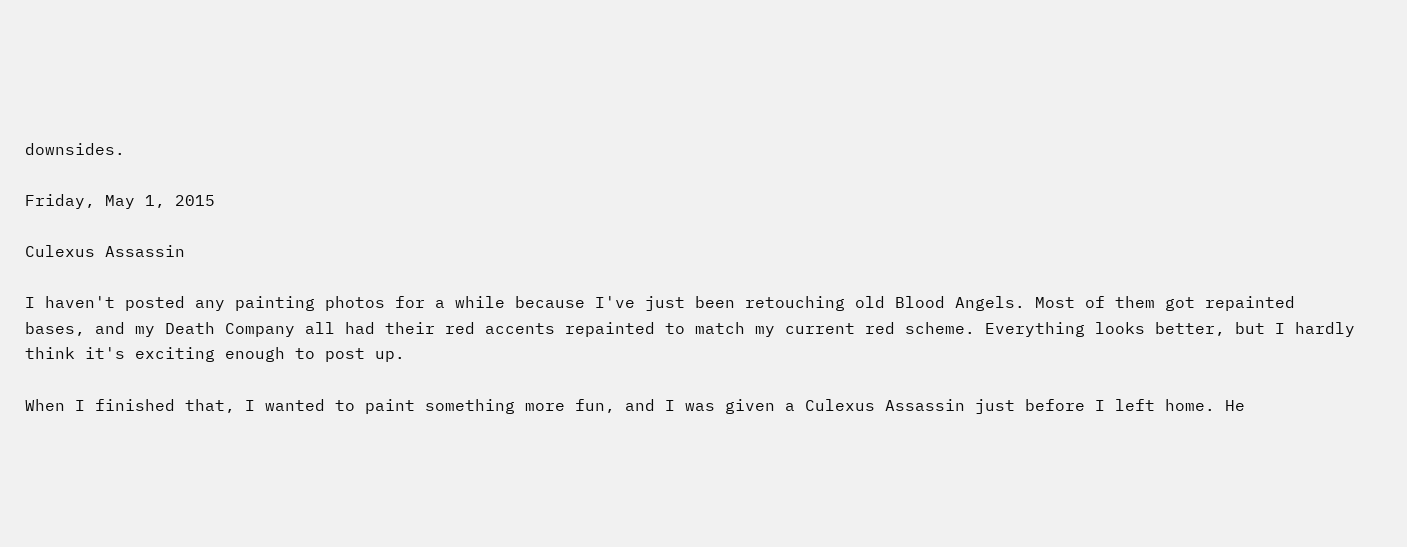downsides.

Friday, May 1, 2015

Culexus Assassin

I haven't posted any painting photos for a while because I've just been retouching old Blood Angels. Most of them got repainted bases, and my Death Company all had their red accents repainted to match my current red scheme. Everything looks better, but I hardly think it's exciting enough to post up.

When I finished that, I wanted to paint something more fun, and I was given a Culexus Assassin just before I left home. He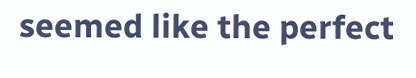seemed like the perfect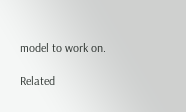model to work on.

Related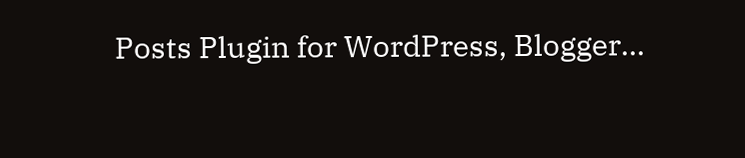Posts Plugin for WordPress, Blogger...